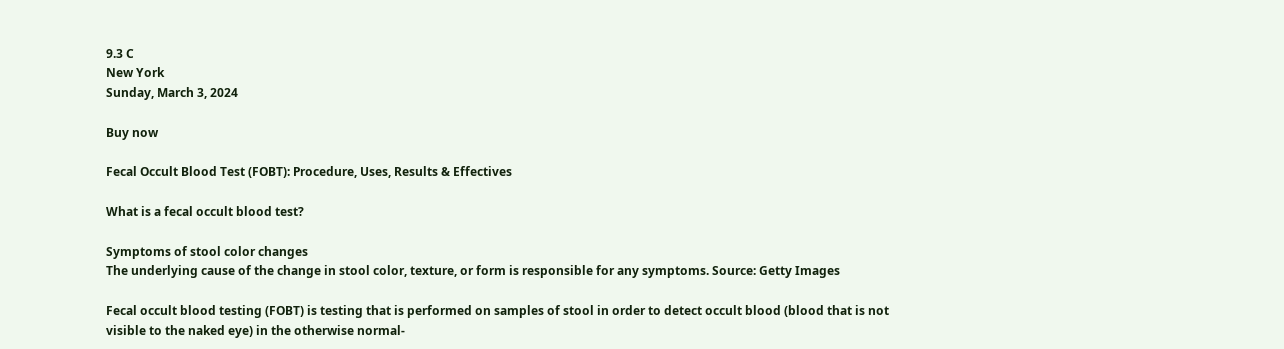9.3 C
New York
Sunday, March 3, 2024

Buy now

Fecal Occult Blood Test (FOBT): Procedure, Uses, Results & Effectives

What is a fecal occult blood test?

Symptoms of stool color changes
The underlying cause of the change in stool color, texture, or form is responsible for any symptoms. Source: Getty Images

Fecal occult blood testing (FOBT) is testing that is performed on samples of stool in order to detect occult blood (blood that is not visible to the naked eye) in the otherwise normal-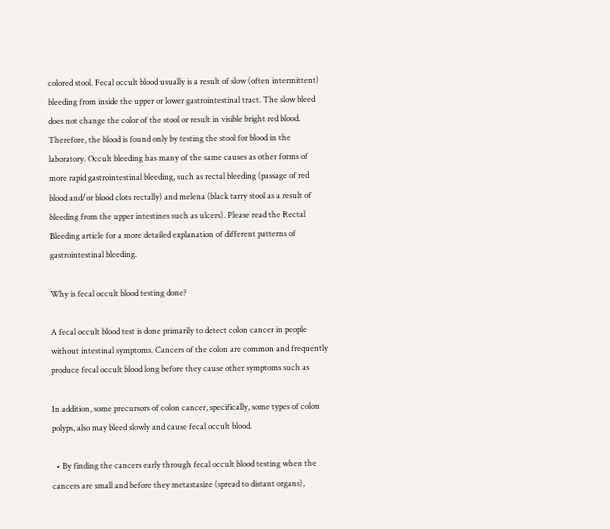colored stool. Fecal occult blood usually is a result of slow (often intermittent) bleeding from inside the upper or lower gastrointestinal tract. The slow bleed does not change the color of the stool or result in visible bright red blood. Therefore, the blood is found only by testing the stool for blood in the laboratory. Occult bleeding has many of the same causes as other forms of more rapid gastrointestinal bleeding, such as rectal bleeding (passage of red blood and/or blood clots rectally) and melena (black tarry stool as a result of bleeding from the upper intestines such as ulcers). Please read the Rectal Bleeding article for a more detailed explanation of different patterns of gastrointestinal bleeding.

Why is fecal occult blood testing done?

A fecal occult blood test is done primarily to detect colon cancer in people without intestinal symptoms. Cancers of the colon are common and frequently produce fecal occult blood long before they cause other symptoms such as

In addition, some precursors of colon cancer, specifically, some types of colon polyps, also may bleed slowly and cause fecal occult blood.

  • By finding the cancers early through fecal occult blood testing when the cancers are small and before they metastasize (spread to distant organs),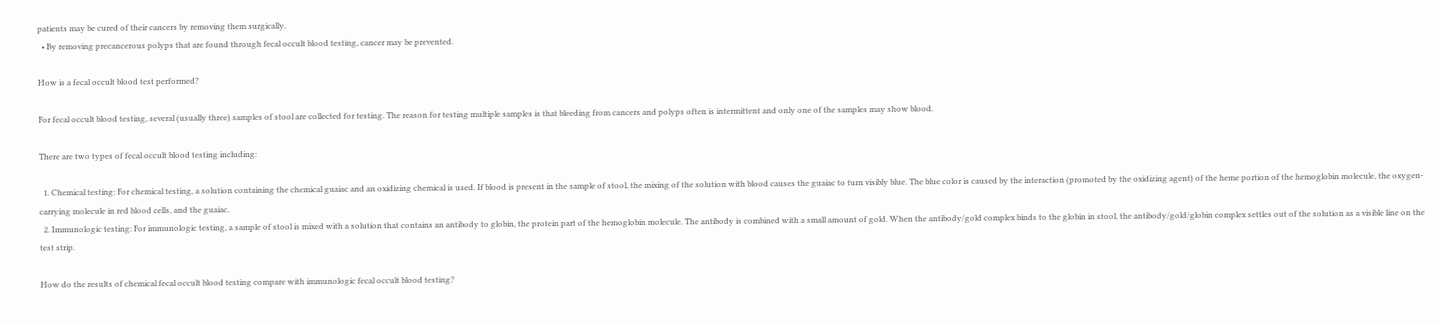patients may be cured of their cancers by removing them surgically.
  • By removing precancerous polyps that are found through fecal occult blood testing, cancer may be prevented.

How is a fecal occult blood test performed?

For fecal occult blood testing, several (usually three) samples of stool are collected for testing. The reason for testing multiple samples is that bleeding from cancers and polyps often is intermittent and only one of the samples may show blood.

There are two types of fecal occult blood testing including:

  1. Chemical testing: For chemical testing, a solution containing the chemical guaiac and an oxidizing chemical is used. If blood is present in the sample of stool, the mixing of the solution with blood causes the guaiac to turn visibly blue. The blue color is caused by the interaction (promoted by the oxidizing agent) of the heme portion of the hemoglobin molecule, the oxygen-carrying molecule in red blood cells, and the guaiac.
  2. Immunologic testing: For immunologic testing, a sample of stool is mixed with a solution that contains an antibody to globin, the protein part of the hemoglobin molecule. The antibody is combined with a small amount of gold. When the antibody/gold complex binds to the globin in stool, the antibody/gold/globin complex settles out of the solution as a visible line on the test strip.

How do the results of chemical fecal occult blood testing compare with immunologic fecal occult blood testing?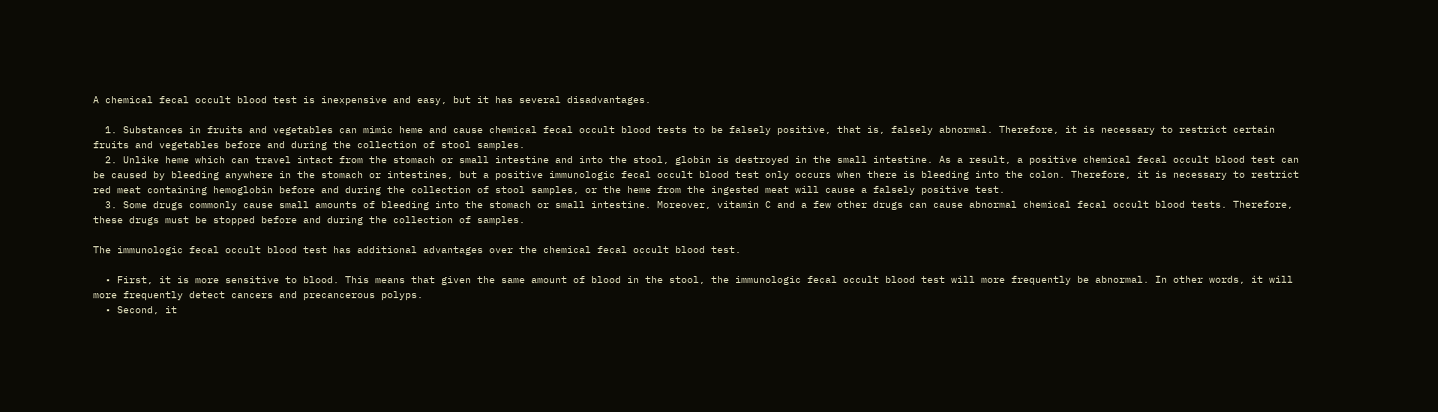A chemical fecal occult blood test is inexpensive and easy, but it has several disadvantages.

  1. Substances in fruits and vegetables can mimic heme and cause chemical fecal occult blood tests to be falsely positive, that is, falsely abnormal. Therefore, it is necessary to restrict certain fruits and vegetables before and during the collection of stool samples.
  2. Unlike heme which can travel intact from the stomach or small intestine and into the stool, globin is destroyed in the small intestine. As a result, a positive chemical fecal occult blood test can be caused by bleeding anywhere in the stomach or intestines, but a positive immunologic fecal occult blood test only occurs when there is bleeding into the colon. Therefore, it is necessary to restrict red meat containing hemoglobin before and during the collection of stool samples, or the heme from the ingested meat will cause a falsely positive test.
  3. Some drugs commonly cause small amounts of bleeding into the stomach or small intestine. Moreover, vitamin C and a few other drugs can cause abnormal chemical fecal occult blood tests. Therefore, these drugs must be stopped before and during the collection of samples.

The immunologic fecal occult blood test has additional advantages over the chemical fecal occult blood test.

  • First, it is more sensitive to blood. This means that given the same amount of blood in the stool, the immunologic fecal occult blood test will more frequently be abnormal. In other words, it will more frequently detect cancers and precancerous polyps.
  • Second, it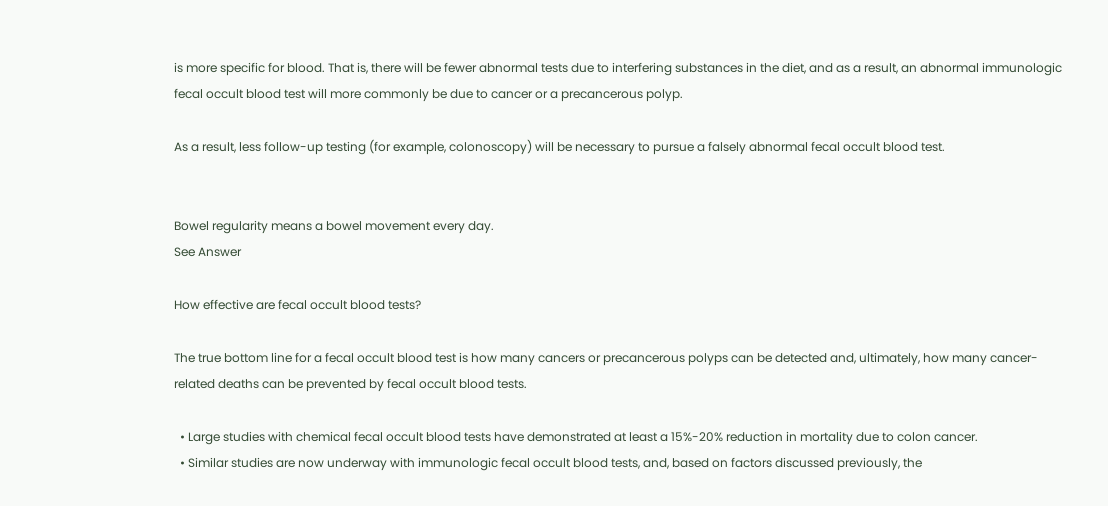is more specific for blood. That is, there will be fewer abnormal tests due to interfering substances in the diet, and as a result, an abnormal immunologic fecal occult blood test will more commonly be due to cancer or a precancerous polyp.

As a result, less follow-up testing (for example, colonoscopy) will be necessary to pursue a falsely abnormal fecal occult blood test.


Bowel regularity means a bowel movement every day.
See Answer

How effective are fecal occult blood tests?

The true bottom line for a fecal occult blood test is how many cancers or precancerous polyps can be detected and, ultimately, how many cancer-related deaths can be prevented by fecal occult blood tests.

  • Large studies with chemical fecal occult blood tests have demonstrated at least a 15%-20% reduction in mortality due to colon cancer.
  • Similar studies are now underway with immunologic fecal occult blood tests, and, based on factors discussed previously, the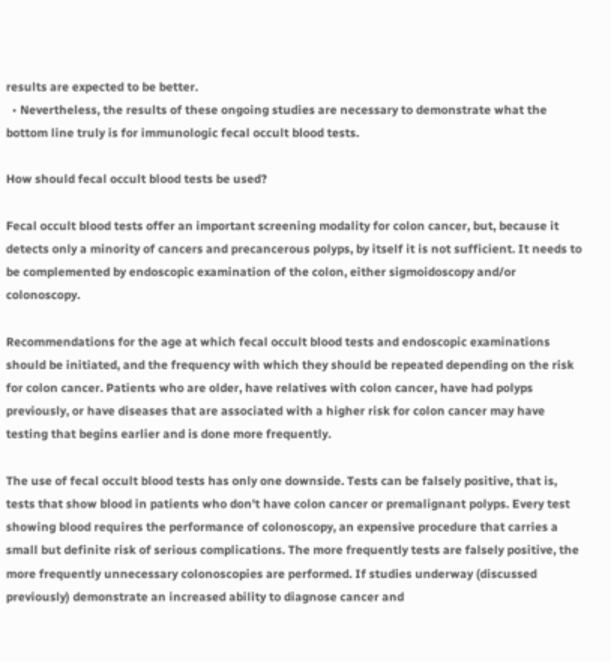results are expected to be better.
  • Nevertheless, the results of these ongoing studies are necessary to demonstrate what the bottom line truly is for immunologic fecal occult blood tests.

How should fecal occult blood tests be used?

Fecal occult blood tests offer an important screening modality for colon cancer, but, because it detects only a minority of cancers and precancerous polyps, by itself it is not sufficient. It needs to be complemented by endoscopic examination of the colon, either sigmoidoscopy and/or colonoscopy.

Recommendations for the age at which fecal occult blood tests and endoscopic examinations should be initiated, and the frequency with which they should be repeated depending on the risk for colon cancer. Patients who are older, have relatives with colon cancer, have had polyps previously, or have diseases that are associated with a higher risk for colon cancer may have testing that begins earlier and is done more frequently.

The use of fecal occult blood tests has only one downside. Tests can be falsely positive, that is, tests that show blood in patients who don't have colon cancer or premalignant polyps. Every test showing blood requires the performance of colonoscopy, an expensive procedure that carries a small but definite risk of serious complications. The more frequently tests are falsely positive, the more frequently unnecessary colonoscopies are performed. If studies underway (discussed previously) demonstrate an increased ability to diagnose cancer and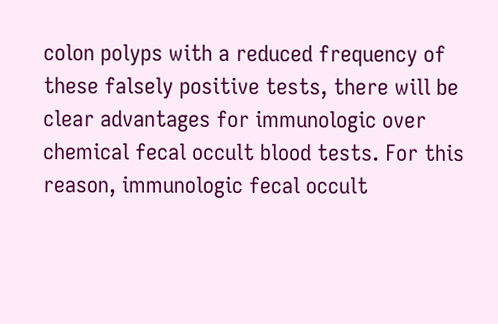colon polyps with a reduced frequency of these falsely positive tests, there will be clear advantages for immunologic over chemical fecal occult blood tests. For this reason, immunologic fecal occult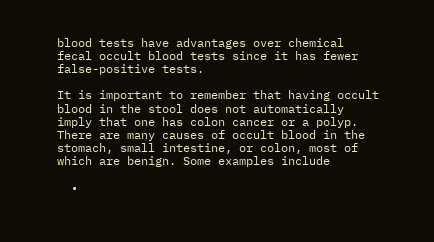blood tests have advantages over chemical fecal occult blood tests since it has fewer false-positive tests.

It is important to remember that having occult blood in the stool does not automatically imply that one has colon cancer or a polyp. There are many causes of occult blood in the stomach, small intestine, or colon, most of which are benign. Some examples include

  •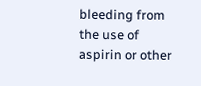bleeding from the use of aspirin or other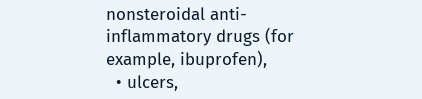nonsteroidal anti-inflammatory drugs (for example, ibuprofen),
  • ulcers,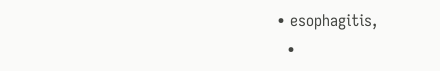• esophagitis,
  •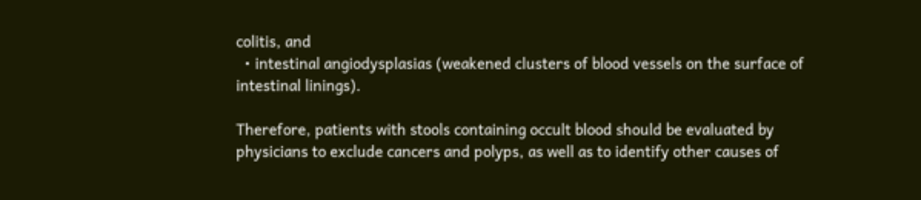colitis, and
  • intestinal angiodysplasias (weakened clusters of blood vessels on the surface of intestinal linings).

Therefore, patients with stools containing occult blood should be evaluated by physicians to exclude cancers and polyps, as well as to identify other causes of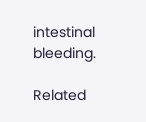intestinal bleeding.

Related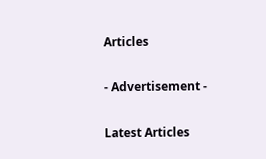Articles

- Advertisement -

Latest Articles